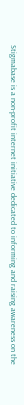Stigmabase is a non-profit internet initiative dedicated to informing and raising awareness on the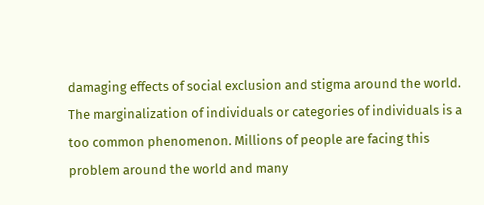damaging effects of social exclusion and stigma around the world. The marginalization of individuals or categories of individuals is a too common phenomenon. Millions of people are facing this problem around the world and many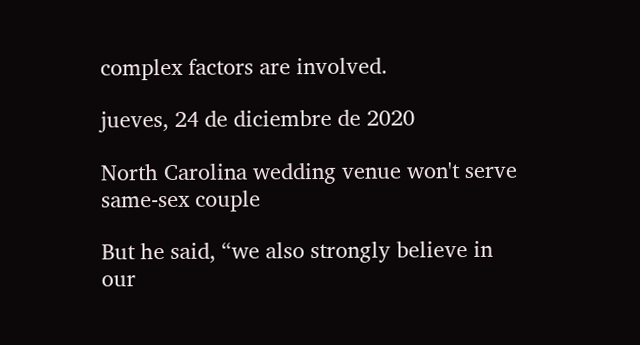complex factors are involved.

jueves, 24 de diciembre de 2020

North Carolina wedding venue won't serve same-sex couple

But he said, “we also strongly believe in our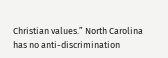Christian values.” North Carolina has no anti-discrimination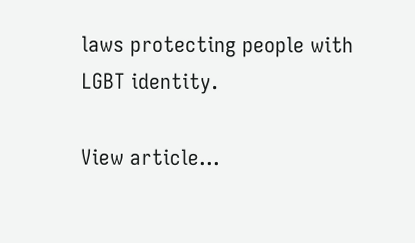laws protecting people with LGBT identity.

View article...